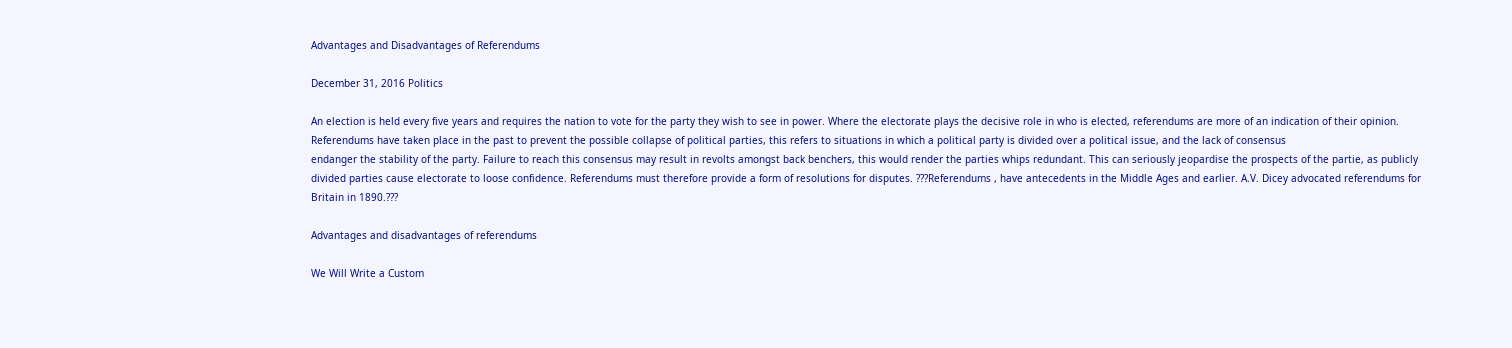Advantages and Disadvantages of Referendums

December 31, 2016 Politics

An election is held every five years and requires the nation to vote for the party they wish to see in power. Where the electorate plays the decisive role in who is elected, referendums are more of an indication of their opinion. Referendums have taken place in the past to prevent the possible collapse of political parties, this refers to situations in which a political party is divided over a political issue, and the lack of consensus
endanger the stability of the party. Failure to reach this consensus may result in revolts amongst back benchers, this would render the parties whips redundant. This can seriously jeopardise the prospects of the partie, as publicly divided parties cause electorate to loose confidence. Referendums must therefore provide a form of resolutions for disputes. ???Referendums , have antecedents in the Middle Ages and earlier. A.V. Dicey advocated referendums for Britain in 1890.???

Advantages and disadvantages of referendums

We Will Write a Custom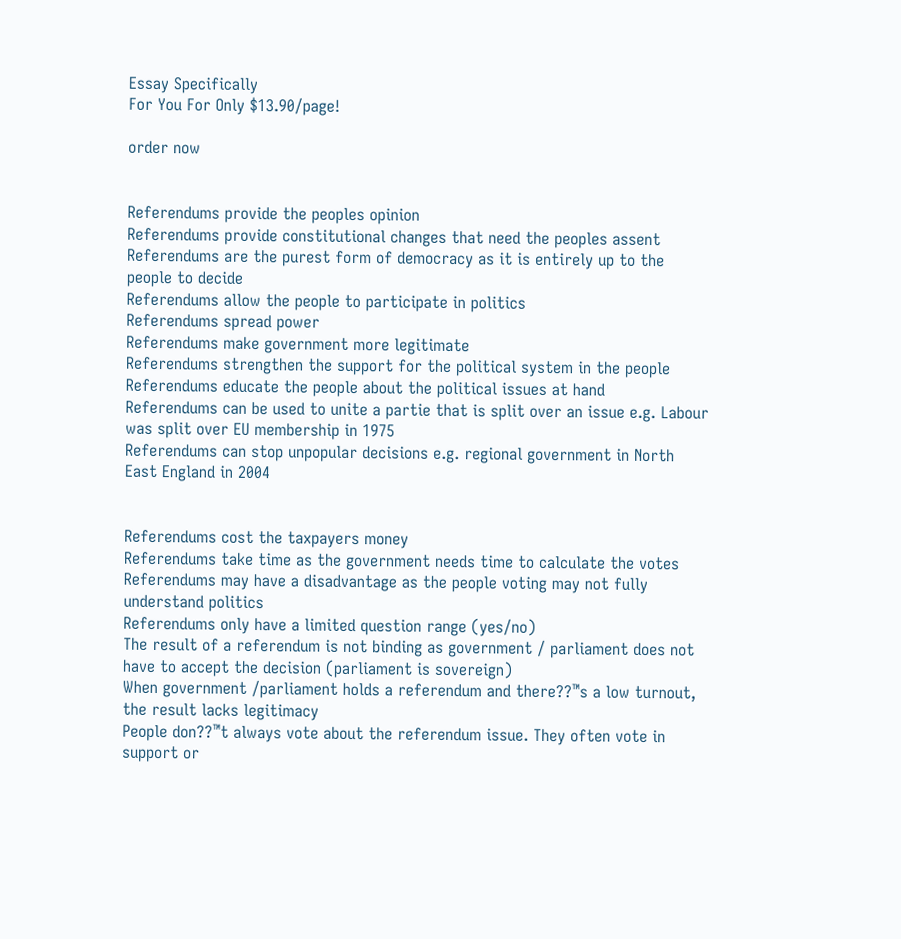Essay Specifically
For You For Only $13.90/page!

order now


Referendums provide the peoples opinion
Referendums provide constitutional changes that need the peoples assent
Referendums are the purest form of democracy as it is entirely up to the people to decide
Referendums allow the people to participate in politics
Referendums spread power
Referendums make government more legitimate
Referendums strengthen the support for the political system in the people
Referendums educate the people about the political issues at hand
Referendums can be used to unite a partie that is split over an issue e.g. Labour was split over EU membership in 1975
Referendums can stop unpopular decisions e.g. regional government in North East England in 2004


Referendums cost the taxpayers money
Referendums take time as the government needs time to calculate the votes
Referendums may have a disadvantage as the people voting may not fully understand politics
Referendums only have a limited question range (yes/no)
The result of a referendum is not binding as government / parliament does not have to accept the decision (parliament is sovereign)
When government /parliament holds a referendum and there??™s a low turnout, the result lacks legitimacy
People don??™t always vote about the referendum issue. They often vote in support or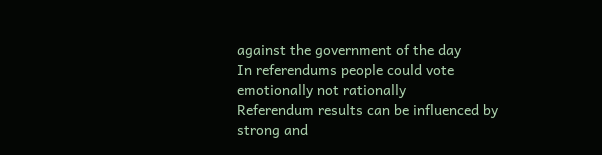against the government of the day
In referendums people could vote emotionally not rationally
Referendum results can be influenced by strong and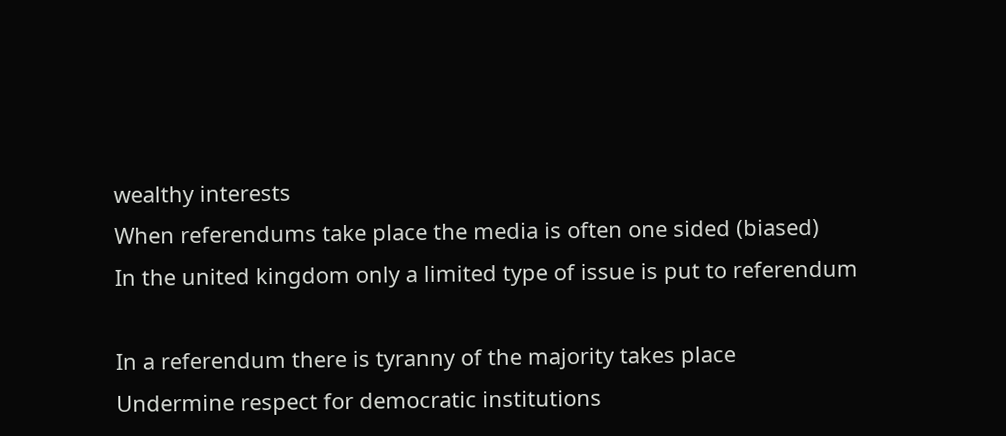wealthy interests
When referendums take place the media is often one sided (biased)
In the united kingdom only a limited type of issue is put to referendum

In a referendum there is tyranny of the majority takes place
Undermine respect for democratic institutions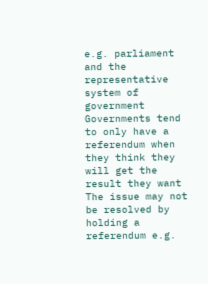e.g. parliament and the representative system of government
Governments tend to only have a referendum when they think they will get the result they want
The issue may not be resolved by holding a referendum e.g.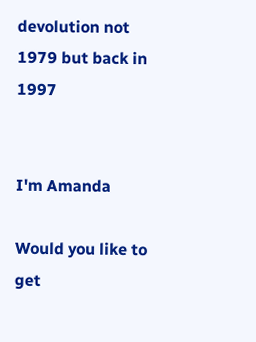devolution not 1979 but back in 1997


I'm Amanda

Would you like to get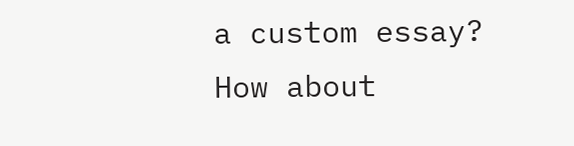a custom essay? How about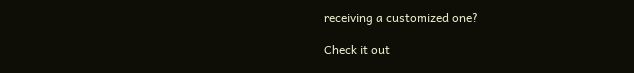receiving a customized one?

Check it out